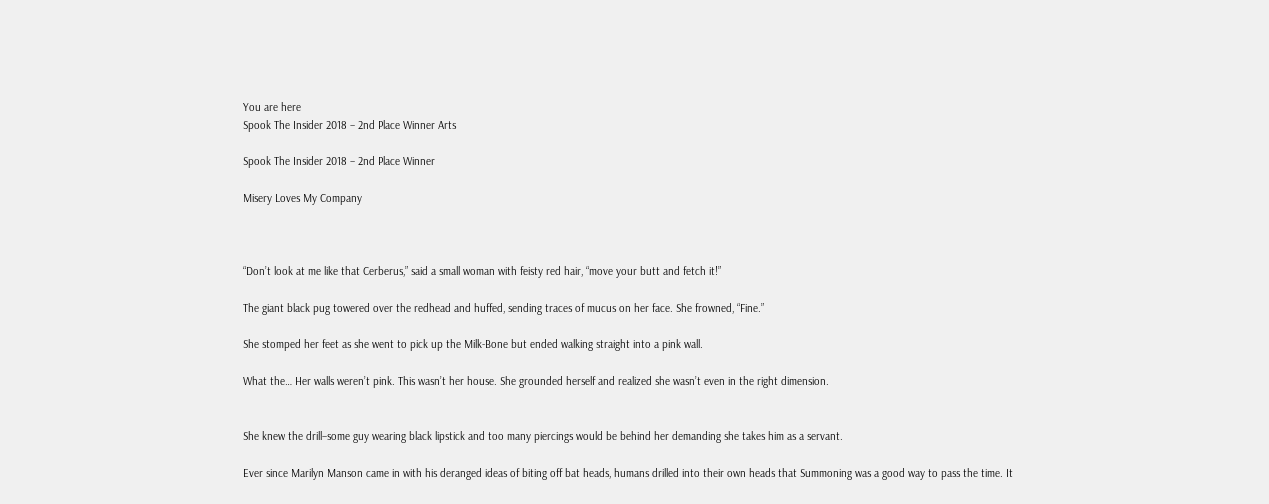You are here
Spook The Insider 2018 – 2nd Place Winner Arts

Spook The Insider 2018 – 2nd Place Winner

Misery Loves My Company



“Don’t look at me like that Cerberus,” said a small woman with feisty red hair, “move your butt and fetch it!”

The giant black pug towered over the redhead and huffed, sending traces of mucus on her face. She frowned, “Fine.”

She stomped her feet as she went to pick up the Milk-Bone but ended walking straight into a pink wall.

What the… Her walls weren’t pink. This wasn’t her house. She grounded herself and realized she wasn’t even in the right dimension.


She knew the drill–some guy wearing black lipstick and too many piercings would be behind her demanding she takes him as a servant.

Ever since Marilyn Manson came in with his deranged ideas of biting off bat heads, humans drilled into their own heads that Summoning was a good way to pass the time. It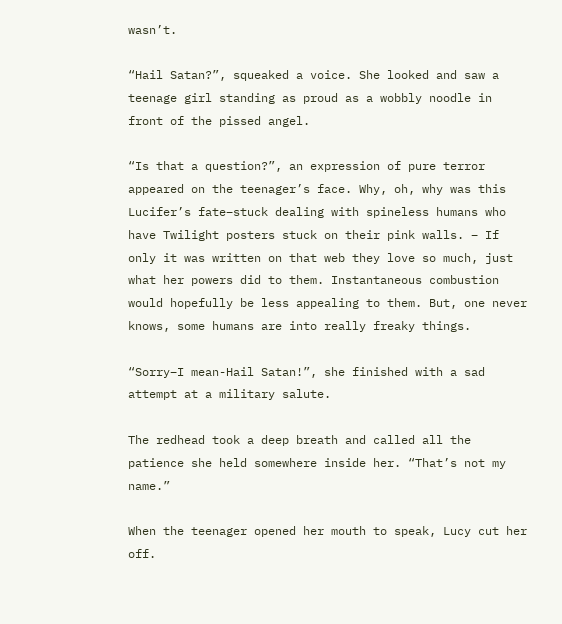wasn’t.

“Hail Satan?”, squeaked a voice. She looked and saw a teenage girl standing as proud as a wobbly noodle in front of the pissed angel.

“Is that a question?”, an expression of pure terror appeared on the teenager’s face. Why, oh, why was this Lucifer’s fate–stuck dealing with spineless humans who have Twilight posters stuck on their pink walls. – If only it was written on that web they love so much, just what her powers did to them. Instantaneous combustion would hopefully be less appealing to them. But, one never knows, some humans are into really freaky things.

“Sorry–I mean-Hail Satan!”, she finished with a sad attempt at a military salute.

The redhead took a deep breath and called all the patience she held somewhere inside her. “That’s not my name.”

When the teenager opened her mouth to speak, Lucy cut her off.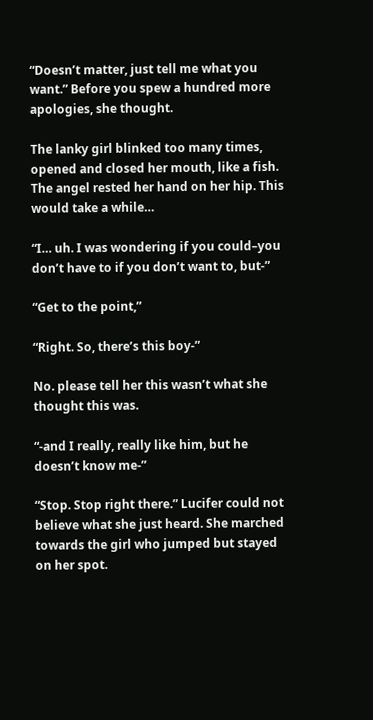“Doesn’t matter, just tell me what you want.” Before you spew a hundred more apologies, she thought.

The lanky girl blinked too many times, opened and closed her mouth, like a fish. The angel rested her hand on her hip. This would take a while…

“I… uh. I was wondering if you could–you don’t have to if you don’t want to, but-”

“Get to the point,”

“Right. So, there’s this boy-”

No. please tell her this wasn’t what she thought this was.

“-and I really, really like him, but he doesn’t know me-”

“Stop. Stop right there.” Lucifer could not believe what she just heard. She marched towards the girl who jumped but stayed on her spot.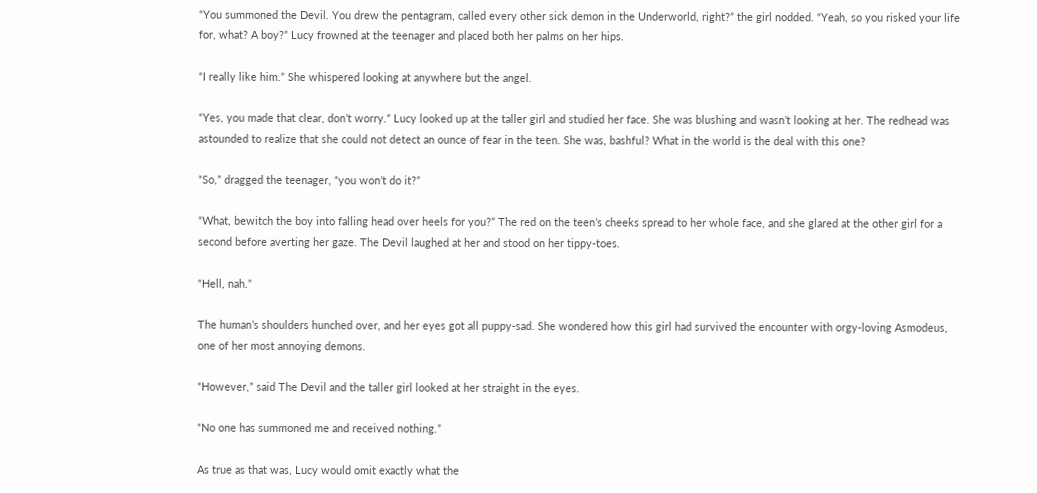“You summoned the Devil. You drew the pentagram, called every other sick demon in the Underworld, right?” the girl nodded. “Yeah, so you risked your life for, what? A boy?” Lucy frowned at the teenager and placed both her palms on her hips.

“I really like him.” She whispered looking at anywhere but the angel.

“Yes, you made that clear, don’t worry.” Lucy looked up at the taller girl and studied her face. She was blushing and wasn’t looking at her. The redhead was astounded to realize that she could not detect an ounce of fear in the teen. She was, bashful? What in the world is the deal with this one?

“So,” dragged the teenager, “you won’t do it?”

“What, bewitch the boy into falling head over heels for you?” The red on the teen’s cheeks spread to her whole face, and she glared at the other girl for a second before averting her gaze. The Devil laughed at her and stood on her tippy-toes.

“Hell, nah.”

The human’s shoulders hunched over, and her eyes got all puppy-sad. She wondered how this girl had survived the encounter with orgy-loving Asmodeus, one of her most annoying demons.

“However,” said The Devil and the taller girl looked at her straight in the eyes.

“No one has summoned me and received nothing.”

As true as that was, Lucy would omit exactly what the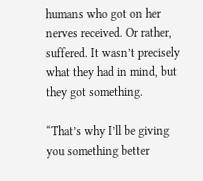humans who got on her nerves received. Or rather, suffered. It wasn’t precisely what they had in mind, but they got something.

“That’s why I’ll be giving you something better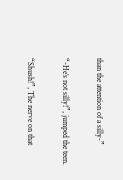than the attention of a silly-”

“-He’s not silly!”, jumped the teen.

“Shush!”, The nerve on that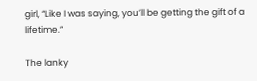girl, “Like I was saying, you’ll be getting the gift of a lifetime.”

The lanky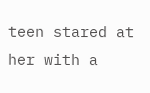teen stared at her with a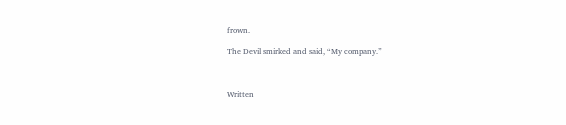frown.

The Devil smirked and said, “My company.”



Written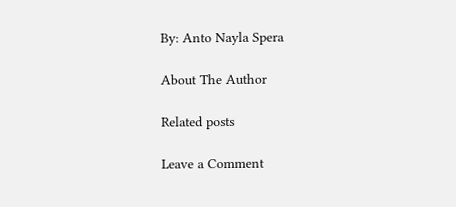By: Anto Nayla Spera

About The Author

Related posts

Leave a Comment